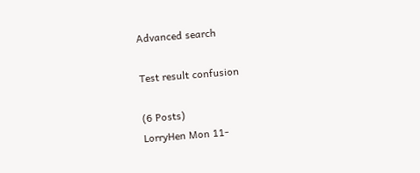Advanced search

Test result confusion

(6 Posts)
LorryHen Mon 11-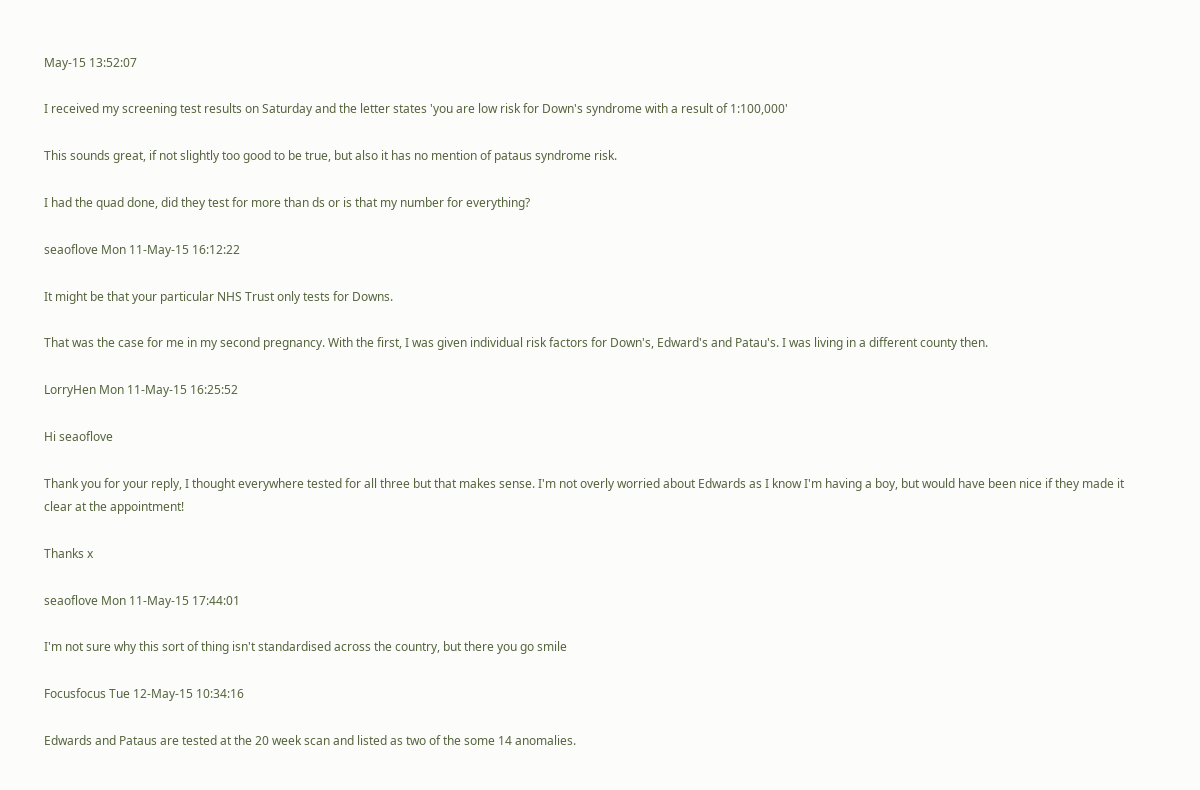May-15 13:52:07

I received my screening test results on Saturday and the letter states 'you are low risk for Down's syndrome with a result of 1:100,000'

This sounds great, if not slightly too good to be true, but also it has no mention of pataus syndrome risk.

I had the quad done, did they test for more than ds or is that my number for everything?

seaoflove Mon 11-May-15 16:12:22

It might be that your particular NHS Trust only tests for Downs.

That was the case for me in my second pregnancy. With the first, I was given individual risk factors for Down's, Edward's and Patau's. I was living in a different county then.

LorryHen Mon 11-May-15 16:25:52

Hi seaoflove

Thank you for your reply, I thought everywhere tested for all three but that makes sense. I'm not overly worried about Edwards as I know I'm having a boy, but would have been nice if they made it clear at the appointment!

Thanks x

seaoflove Mon 11-May-15 17:44:01

I'm not sure why this sort of thing isn't standardised across the country, but there you go smile

Focusfocus Tue 12-May-15 10:34:16

Edwards and Pataus are tested at the 20 week scan and listed as two of the some 14 anomalies.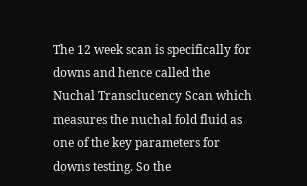The 12 week scan is specifically for downs and hence called the Nuchal Transclucency Scan which measures the nuchal fold fluid as one of the key parameters for downs testing. So the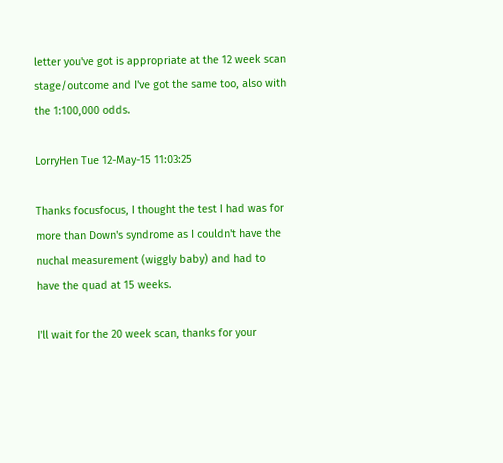letter you've got is appropriate at the 12 week scan stage/outcome and I've got the same too, also with the 1:100,000 odds.

LorryHen Tue 12-May-15 11:03:25

Thanks focusfocus, I thought the test I had was for more than Down's syndrome as I couldn't have the nuchal measurement (wiggly baby) and had to have the quad at 15 weeks.

I'll wait for the 20 week scan, thanks for your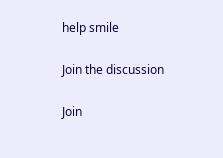help smile

Join the discussion

Join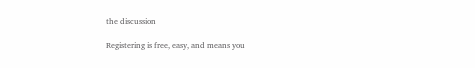the discussion

Registering is free, easy, and means you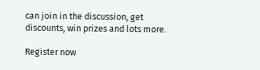can join in the discussion, get discounts, win prizes and lots more.

Register now